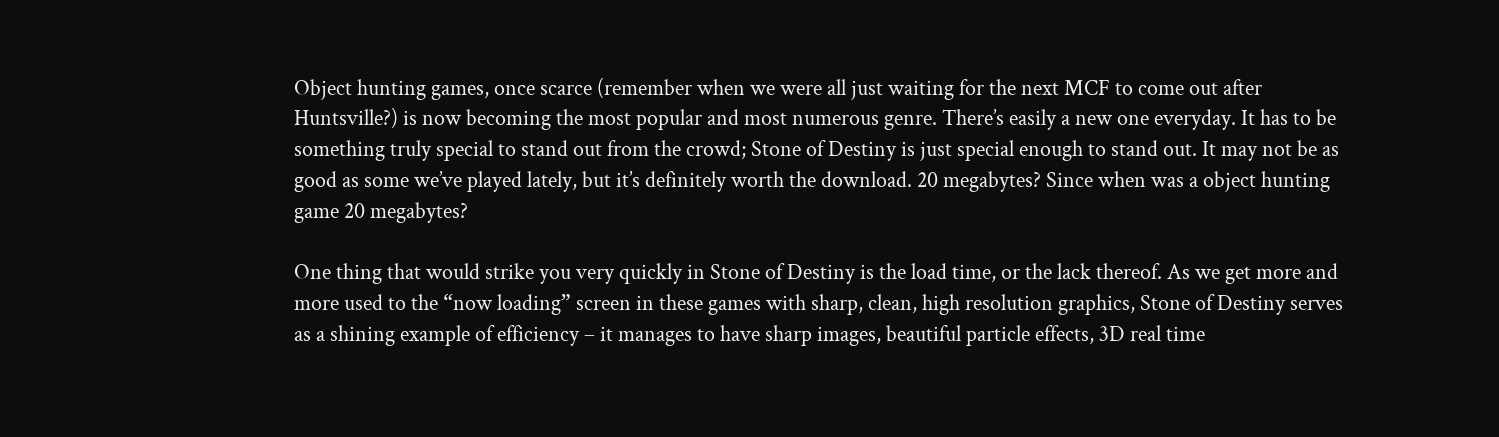Object hunting games, once scarce (remember when we were all just waiting for the next MCF to come out after Huntsville?) is now becoming the most popular and most numerous genre. There’s easily a new one everyday. It has to be something truly special to stand out from the crowd; Stone of Destiny is just special enough to stand out. It may not be as good as some we’ve played lately, but it’s definitely worth the download. 20 megabytes? Since when was a object hunting game 20 megabytes?

One thing that would strike you very quickly in Stone of Destiny is the load time, or the lack thereof. As we get more and more used to the “now loading” screen in these games with sharp, clean, high resolution graphics, Stone of Destiny serves as a shining example of efficiency – it manages to have sharp images, beautiful particle effects, 3D real time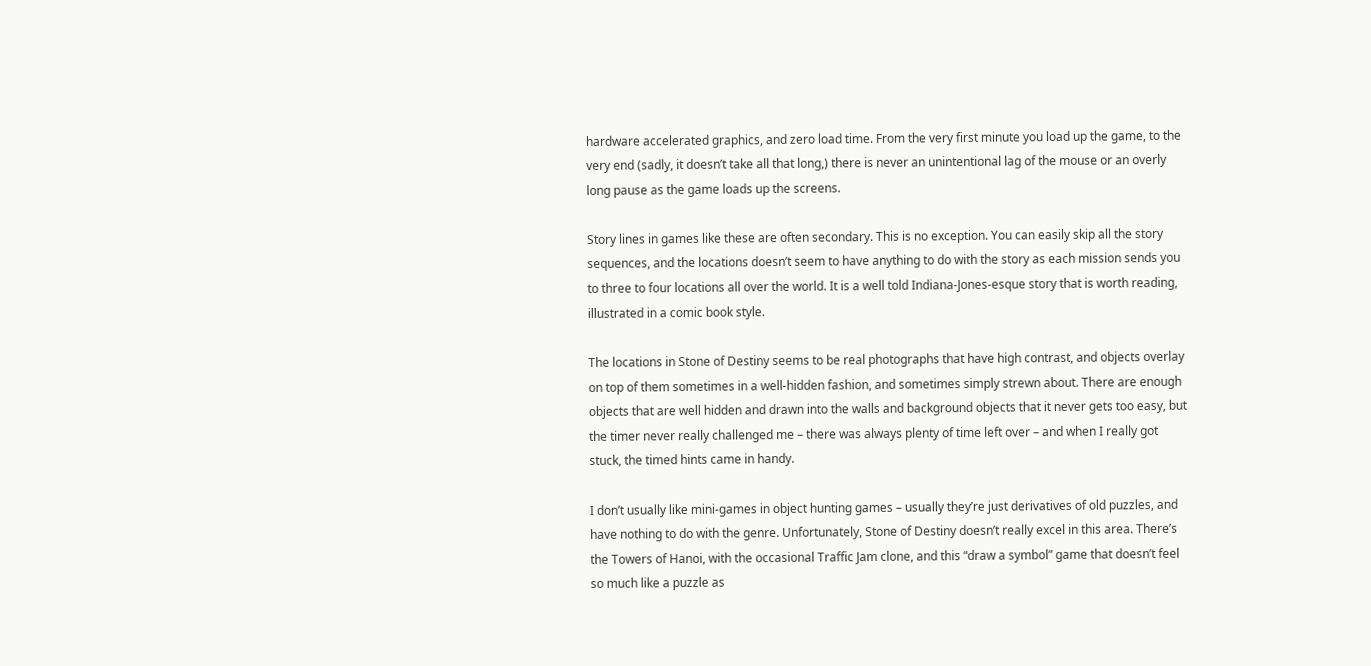hardware accelerated graphics, and zero load time. From the very first minute you load up the game, to the very end (sadly, it doesn’t take all that long,) there is never an unintentional lag of the mouse or an overly long pause as the game loads up the screens.

Story lines in games like these are often secondary. This is no exception. You can easily skip all the story sequences, and the locations doesn’t seem to have anything to do with the story as each mission sends you to three to four locations all over the world. It is a well told Indiana-Jones-esque story that is worth reading, illustrated in a comic book style.

The locations in Stone of Destiny seems to be real photographs that have high contrast, and objects overlay on top of them sometimes in a well-hidden fashion, and sometimes simply strewn about. There are enough objects that are well hidden and drawn into the walls and background objects that it never gets too easy, but the timer never really challenged me – there was always plenty of time left over – and when I really got stuck, the timed hints came in handy.

I don’t usually like mini-games in object hunting games – usually they’re just derivatives of old puzzles, and have nothing to do with the genre. Unfortunately, Stone of Destiny doesn’t really excel in this area. There’s the Towers of Hanoi, with the occasional Traffic Jam clone, and this “draw a symbol” game that doesn’t feel so much like a puzzle as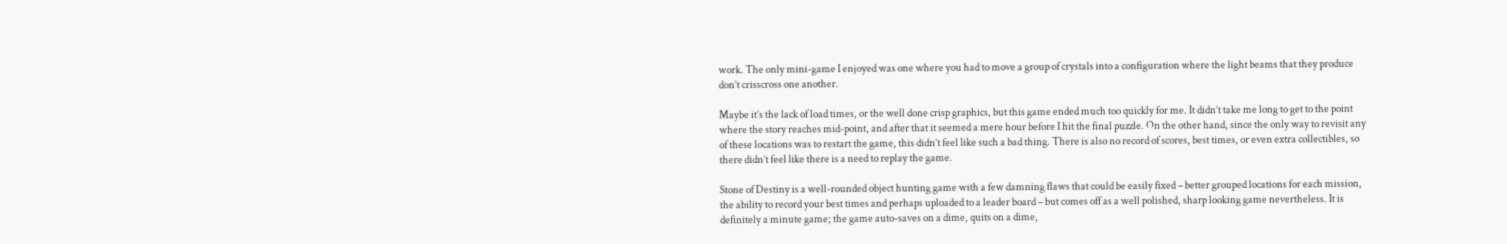work. The only mini-game I enjoyed was one where you had to move a group of crystals into a configuration where the light beams that they produce don’t crisscross one another.

Maybe it’s the lack of load times, or the well done crisp graphics, but this game ended much too quickly for me. It didn’t take me long to get to the point where the story reaches mid-point, and after that it seemed a mere hour before I hit the final puzzle. On the other hand, since the only way to revisit any of these locations was to restart the game, this didn’t feel like such a bad thing. There is also no record of scores, best times, or even extra collectibles, so there didn’t feel like there is a need to replay the game.

Stone of Destiny is a well-rounded object hunting game with a few damning flaws that could be easily fixed – better grouped locations for each mission, the ability to record your best times and perhaps uploaded to a leader board – but comes off as a well polished, sharp looking game nevertheless. It is definitely a minute game; the game auto-saves on a dime, quits on a dime,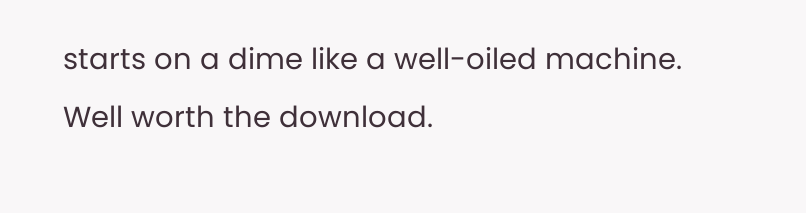starts on a dime like a well-oiled machine. Well worth the download.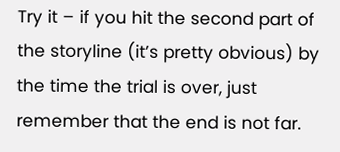Try it – if you hit the second part of the storyline (it’s pretty obvious) by the time the trial is over, just remember that the end is not far.